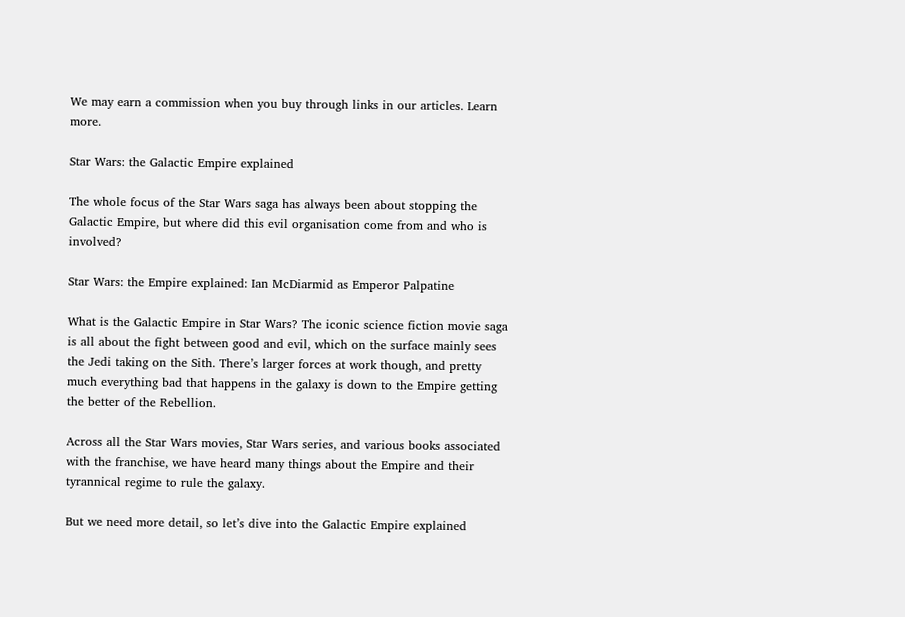We may earn a commission when you buy through links in our articles. Learn more.

Star Wars: the Galactic Empire explained

The whole focus of the Star Wars saga has always been about stopping the Galactic Empire, but where did this evil organisation come from and who is involved?

Star Wars: the Empire explained: Ian McDiarmid as Emperor Palpatine

What is the Galactic Empire in Star Wars? The iconic science fiction movie saga is all about the fight between good and evil, which on the surface mainly sees the Jedi taking on the Sith. There’s larger forces at work though, and pretty much everything bad that happens in the galaxy is down to the Empire getting the better of the Rebellion.

Across all the Star Wars movies, Star Wars series, and various books associated with the franchise, we have heard many things about the Empire and their tyrannical regime to rule the galaxy.

But we need more detail, so let’s dive into the Galactic Empire explained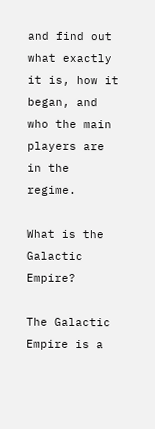and find out what exactly it is, how it began, and who the main players are in the regime.

What is the Galactic Empire?

The Galactic Empire is a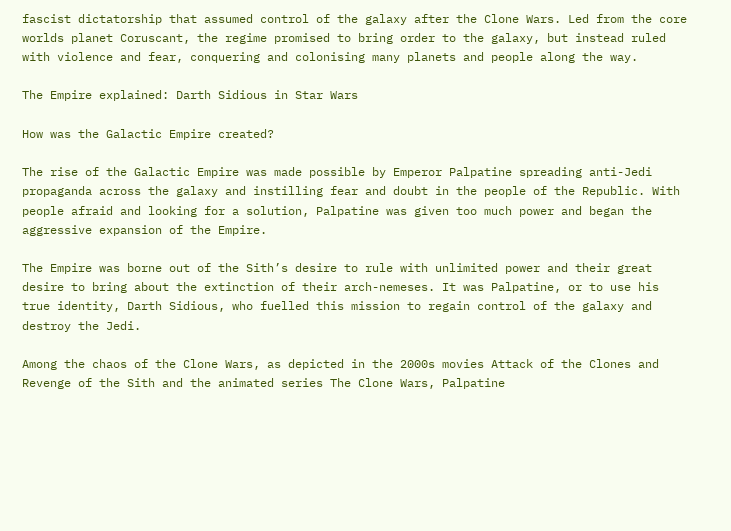fascist dictatorship that assumed control of the galaxy after the Clone Wars. Led from the core worlds planet Coruscant, the regime promised to bring order to the galaxy, but instead ruled with violence and fear, conquering and colonising many planets and people along the way.

The Empire explained: Darth Sidious in Star Wars

How was the Galactic Empire created?

The rise of the Galactic Empire was made possible by Emperor Palpatine spreading anti-Jedi propaganda across the galaxy and instilling fear and doubt in the people of the Republic. With people afraid and looking for a solution, Palpatine was given too much power and began the aggressive expansion of the Empire.

The Empire was borne out of the Sith’s desire to rule with unlimited power and their great desire to bring about the extinction of their arch-nemeses. It was Palpatine, or to use his true identity, Darth Sidious, who fuelled this mission to regain control of the galaxy and destroy the Jedi.

Among the chaos of the Clone Wars, as depicted in the 2000s movies Attack of the Clones and Revenge of the Sith and the animated series The Clone Wars, Palpatine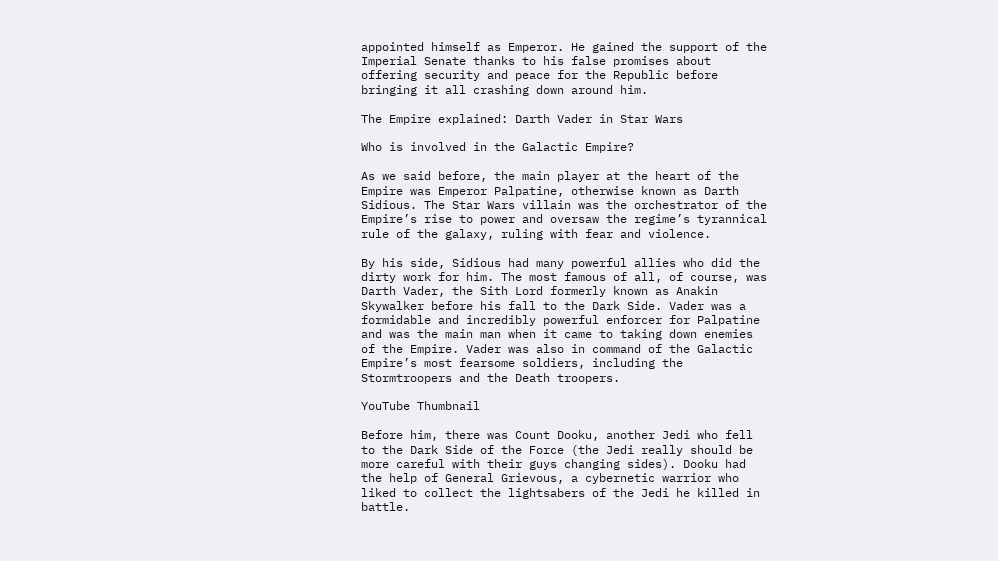appointed himself as Emperor. He gained the support of the Imperial Senate thanks to his false promises about offering security and peace for the Republic before bringing it all crashing down around him.

The Empire explained: Darth Vader in Star Wars

Who is involved in the Galactic Empire?

As we said before, the main player at the heart of the Empire was Emperor Palpatine, otherwise known as Darth Sidious. The Star Wars villain was the orchestrator of the Empire’s rise to power and oversaw the regime’s tyrannical rule of the galaxy, ruling with fear and violence.

By his side, Sidious had many powerful allies who did the dirty work for him. The most famous of all, of course, was Darth Vader, the Sith Lord formerly known as Anakin Skywalker before his fall to the Dark Side. Vader was a formidable and incredibly powerful enforcer for Palpatine and was the main man when it came to taking down enemies of the Empire. Vader was also in command of the Galactic Empire’s most fearsome soldiers, including the Stormtroopers and the Death troopers.

YouTube Thumbnail

Before him, there was Count Dooku, another Jedi who fell to the Dark Side of the Force (the Jedi really should be more careful with their guys changing sides). Dooku had the help of General Grievous, a cybernetic warrior who liked to collect the lightsabers of the Jedi he killed in battle.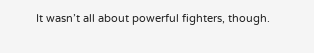It wasn’t all about powerful fighters, though.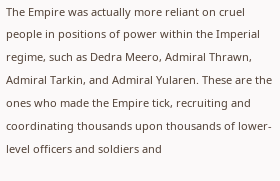The Empire was actually more reliant on cruel people in positions of power within the Imperial regime, such as Dedra Meero, Admiral Thrawn, Admiral Tarkin, and Admiral Yularen. These are the ones who made the Empire tick, recruiting and coordinating thousands upon thousands of lower-level officers and soldiers and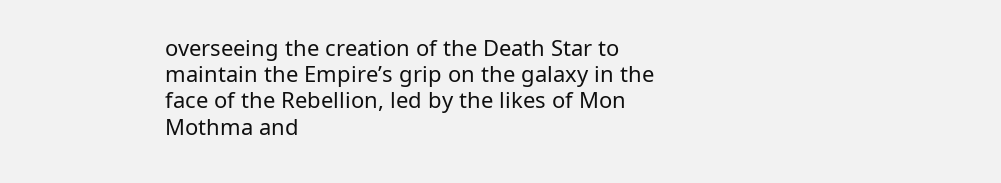overseeing the creation of the Death Star to maintain the Empire’s grip on the galaxy in the face of the Rebellion, led by the likes of Mon Mothma and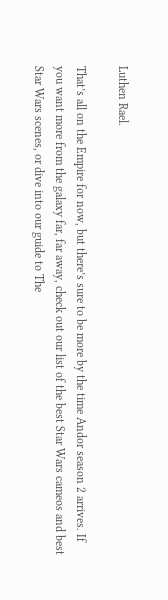Luthen Rael.

That’s all on the Empire for now, but there’s sure to be more by the time Andor season 2 arrives. If you want more from the galaxy far, far away, check out our list of the best Star Wars cameos and best Star Wars scenes, or dive into our guide to The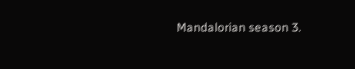Mandalorian season 3.